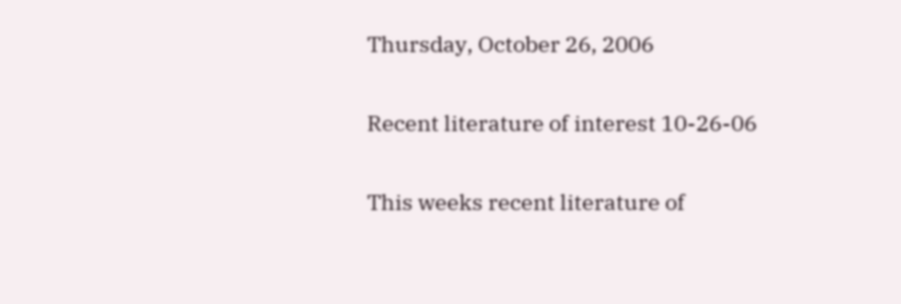Thursday, October 26, 2006

Recent literature of interest 10-26-06

This weeks recent literature of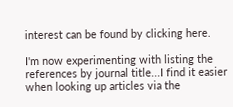interest can be found by clicking here.

I'm now experimenting with listing the references by journal title...I find it easier when looking up articles via the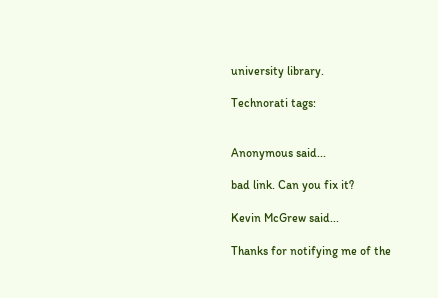university library.

Technorati tags:


Anonymous said...

bad link. Can you fix it?

Kevin McGrew said...

Thanks for notifying me of the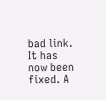bad link. It has now been fixed. A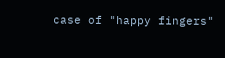case of "happy fingers"